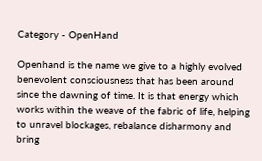Category - OpenHand

Openhand is the name we give to a highly evolved benevolent consciousness that has been around since the dawning of time. It is that energy which works within the weave of the fabric of life, helping to unravel blockages, rebalance disharmony and bring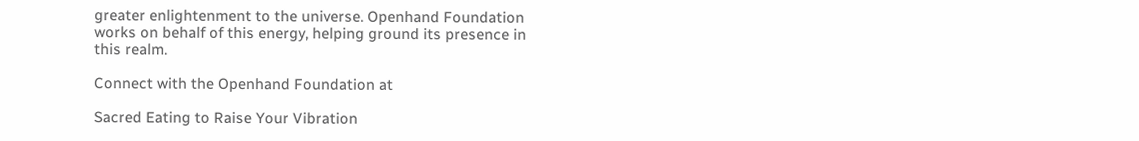greater enlightenment to the universe. Openhand Foundation works on behalf of this energy, helping ground its presence in this realm.

Connect with the Openhand Foundation at

Sacred Eating to Raise Your Vibration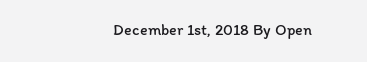December 1st, 2018 By Open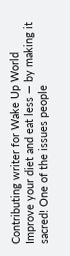Contributing writer for Wake Up World Improve your diet and eat less — by making it sacred! One of the issues people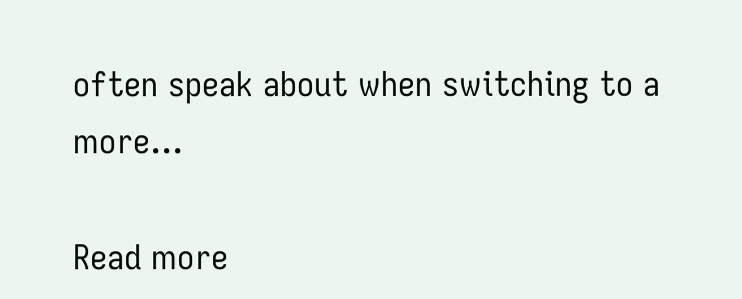often speak about when switching to a more...

Read more